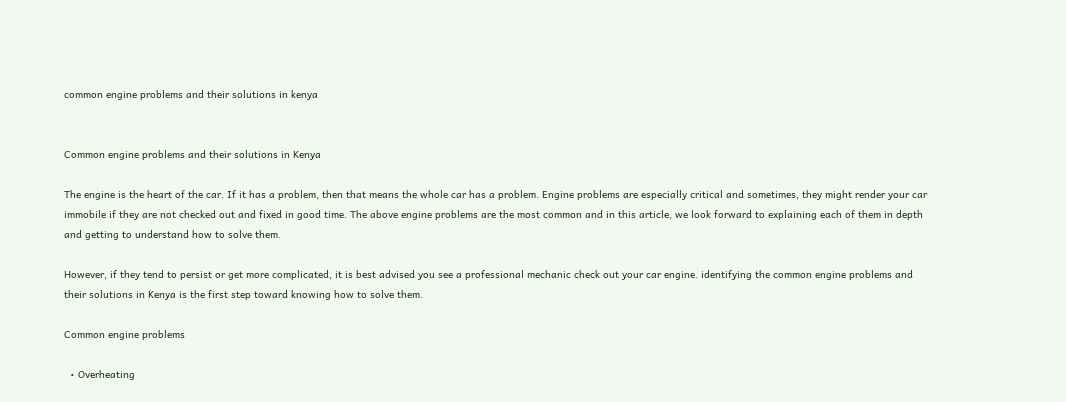common engine problems and their solutions in kenya


Common engine problems and their solutions in Kenya

The engine is the heart of the car. If it has a problem, then that means the whole car has a problem. Engine problems are especially critical and sometimes, they might render your car immobile if they are not checked out and fixed in good time. The above engine problems are the most common and in this article, we look forward to explaining each of them in depth and getting to understand how to solve them.

However, if they tend to persist or get more complicated, it is best advised you see a professional mechanic check out your car engine. identifying the common engine problems and their solutions in Kenya is the first step toward knowing how to solve them.

Common engine problems

  • Overheating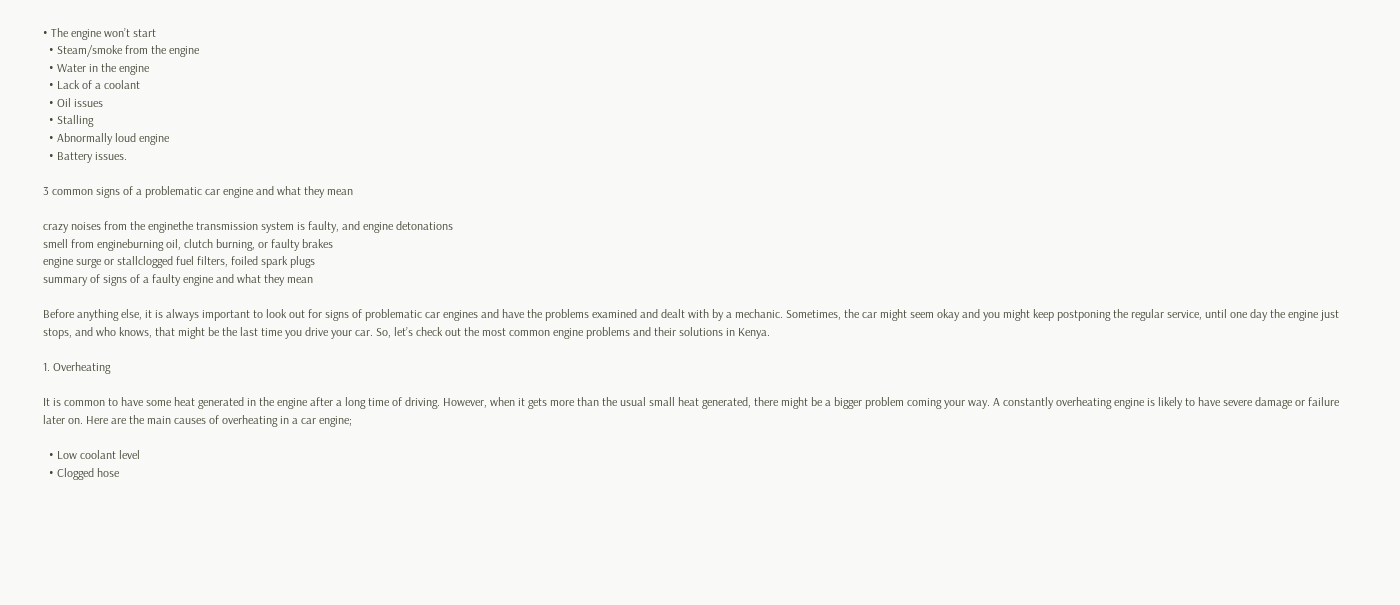• The engine won’t start
  • Steam/smoke from the engine
  • Water in the engine
  • Lack of a coolant
  • Oil issues
  • Stalling
  • Abnormally loud engine
  • Battery issues.

3 common signs of a problematic car engine and what they mean

crazy noises from the enginethe transmission system is faulty, and engine detonations
smell from engineburning oil, clutch burning, or faulty brakes
engine surge or stallclogged fuel filters, foiled spark plugs
summary of signs of a faulty engine and what they mean

Before anything else, it is always important to look out for signs of problematic car engines and have the problems examined and dealt with by a mechanic. Sometimes, the car might seem okay and you might keep postponing the regular service, until one day the engine just stops, and who knows, that might be the last time you drive your car. So, let’s check out the most common engine problems and their solutions in Kenya.

1. Overheating

It is common to have some heat generated in the engine after a long time of driving. However, when it gets more than the usual small heat generated, there might be a bigger problem coming your way. A constantly overheating engine is likely to have severe damage or failure later on. Here are the main causes of overheating in a car engine;

  • Low coolant level
  • Clogged hose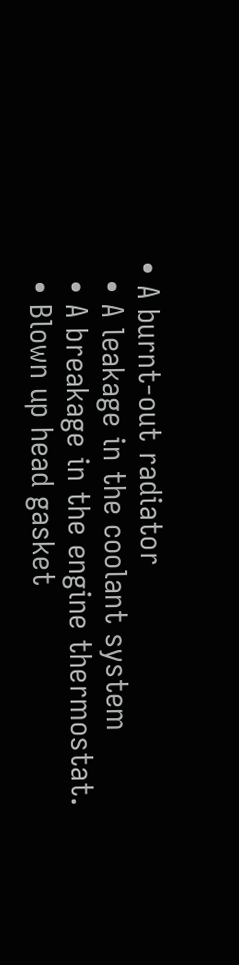• A burnt-out radiator
  • A leakage in the coolant system
  • A breakage in the engine thermostat.
  • Blown up head gasket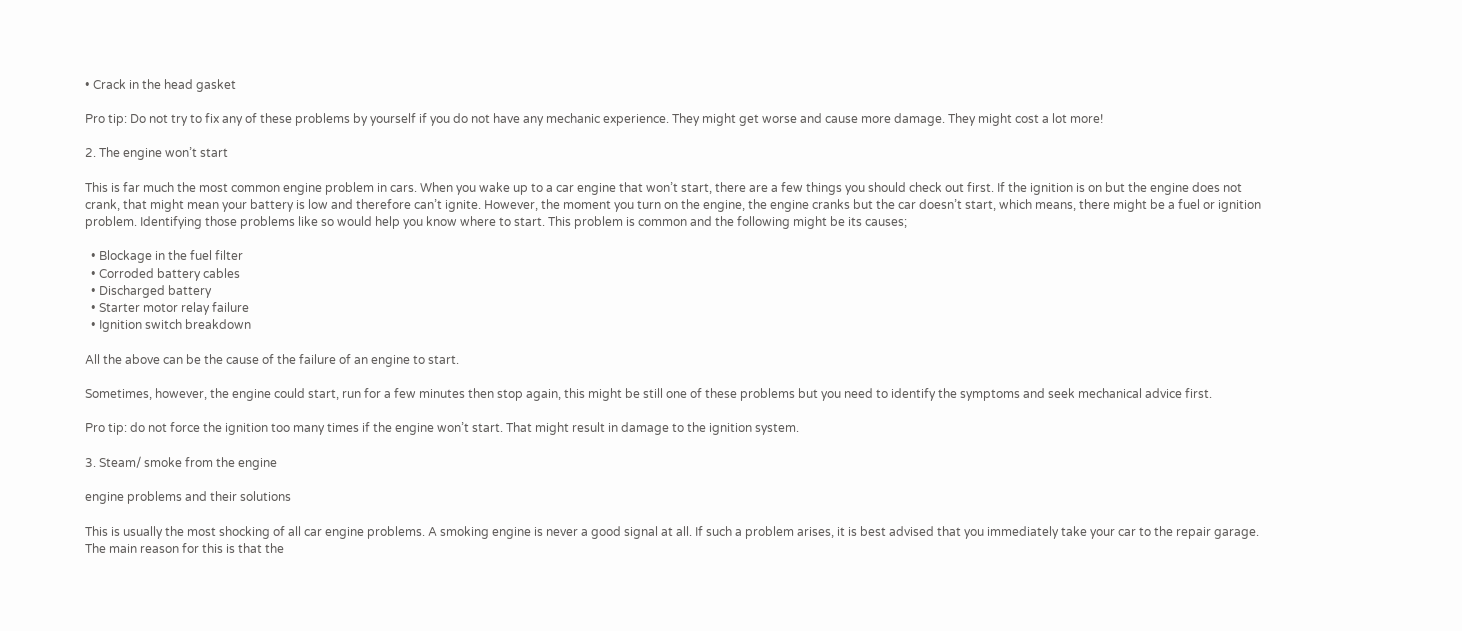• Crack in the head gasket

Pro tip: Do not try to fix any of these problems by yourself if you do not have any mechanic experience. They might get worse and cause more damage. They might cost a lot more!

2. The engine won’t start

This is far much the most common engine problem in cars. When you wake up to a car engine that won’t start, there are a few things you should check out first. If the ignition is on but the engine does not crank, that might mean your battery is low and therefore can’t ignite. However, the moment you turn on the engine, the engine cranks but the car doesn’t start, which means, there might be a fuel or ignition problem. Identifying those problems like so would help you know where to start. This problem is common and the following might be its causes;

  • Blockage in the fuel filter
  • Corroded battery cables
  • Discharged battery
  • Starter motor relay failure
  • Ignition switch breakdown

All the above can be the cause of the failure of an engine to start.

Sometimes, however, the engine could start, run for a few minutes then stop again, this might be still one of these problems but you need to identify the symptoms and seek mechanical advice first.

Pro tip: do not force the ignition too many times if the engine won’t start. That might result in damage to the ignition system.

3. Steam/ smoke from the engine

engine problems and their solutions

This is usually the most shocking of all car engine problems. A smoking engine is never a good signal at all. If such a problem arises, it is best advised that you immediately take your car to the repair garage. The main reason for this is that the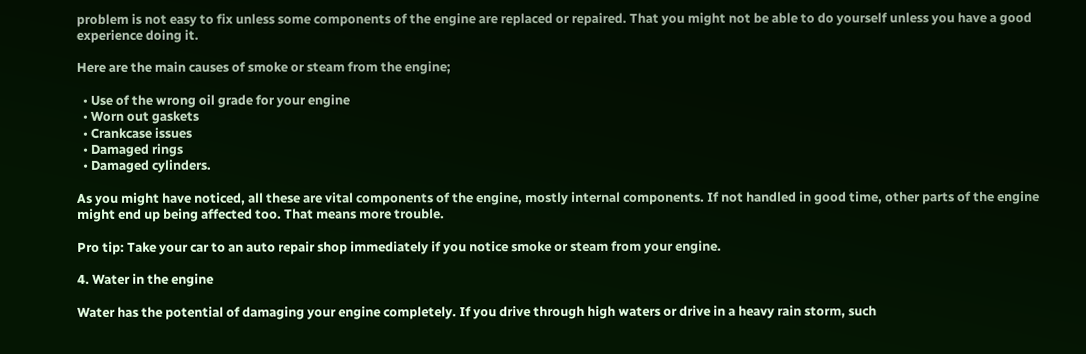problem is not easy to fix unless some components of the engine are replaced or repaired. That you might not be able to do yourself unless you have a good experience doing it.

Here are the main causes of smoke or steam from the engine;

  • Use of the wrong oil grade for your engine
  • Worn out gaskets
  • Crankcase issues
  • Damaged rings
  • Damaged cylinders.

As you might have noticed, all these are vital components of the engine, mostly internal components. If not handled in good time, other parts of the engine might end up being affected too. That means more trouble.

Pro tip: Take your car to an auto repair shop immediately if you notice smoke or steam from your engine.

4. Water in the engine

Water has the potential of damaging your engine completely. If you drive through high waters or drive in a heavy rain storm, such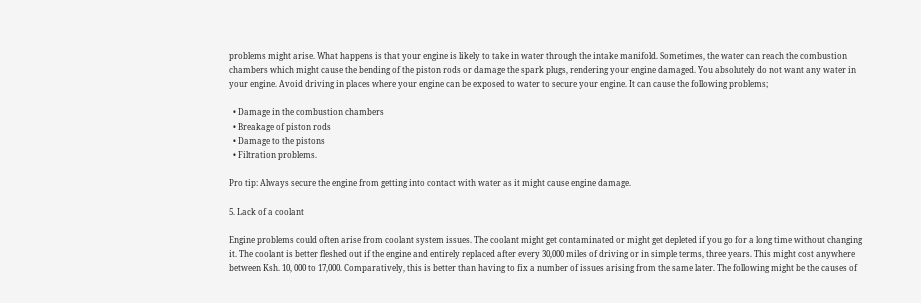problems might arise. What happens is that your engine is likely to take in water through the intake manifold. Sometimes, the water can reach the combustion chambers which might cause the bending of the piston rods or damage the spark plugs, rendering your engine damaged. You absolutely do not want any water in your engine. Avoid driving in places where your engine can be exposed to water to secure your engine. It can cause the following problems;

  • Damage in the combustion chambers
  • Breakage of piston rods
  • Damage to the pistons
  • Filtration problems.

Pro tip: Always secure the engine from getting into contact with water as it might cause engine damage.

5. Lack of a coolant

Engine problems could often arise from coolant system issues. The coolant might get contaminated or might get depleted if you go for a long time without changing it. The coolant is better fleshed out if the engine and entirely replaced after every 30,000 miles of driving or in simple terms, three years. This might cost anywhere between Ksh. 10, 000 to 17,000. Comparatively, this is better than having to fix a number of issues arising from the same later. The following might be the causes of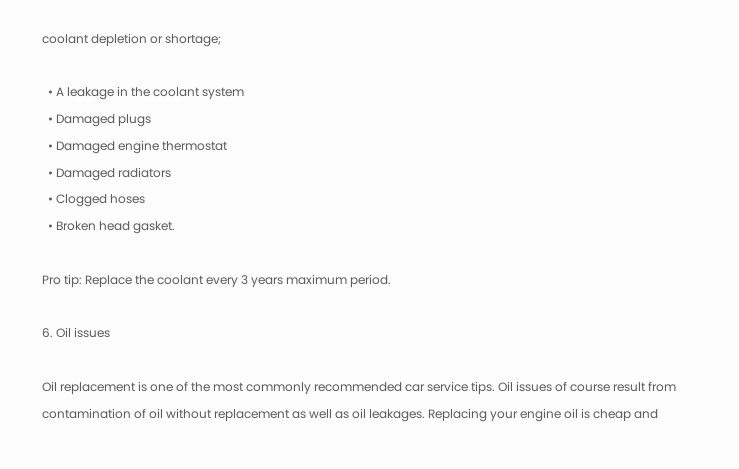coolant depletion or shortage;

  • A leakage in the coolant system
  • Damaged plugs
  • Damaged engine thermostat
  • Damaged radiators
  • Clogged hoses
  • Broken head gasket.

Pro tip: Replace the coolant every 3 years maximum period.

6. Oil issues

Oil replacement is one of the most commonly recommended car service tips. Oil issues of course result from contamination of oil without replacement as well as oil leakages. Replacing your engine oil is cheap and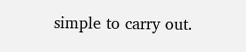simple to carry out.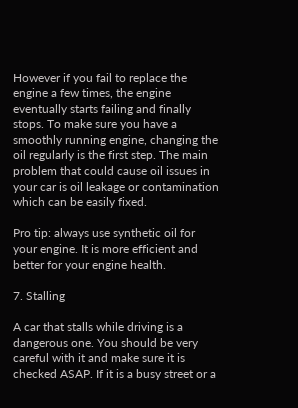However if you fail to replace the engine a few times, the engine eventually starts failing and finally stops. To make sure you have a smoothly running engine, changing the oil regularly is the first step. The main problem that could cause oil issues in your car is oil leakage or contamination which can be easily fixed.

Pro tip: always use synthetic oil for your engine. It is more efficient and better for your engine health.

7. Stalling

A car that stalls while driving is a dangerous one. You should be very careful with it and make sure it is checked ASAP. If it is a busy street or a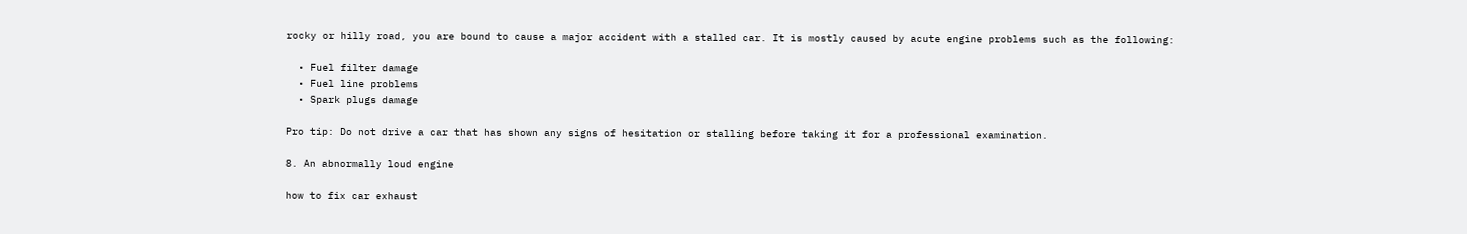rocky or hilly road, you are bound to cause a major accident with a stalled car. It is mostly caused by acute engine problems such as the following:

  • Fuel filter damage
  • Fuel line problems
  • Spark plugs damage

Pro tip: Do not drive a car that has shown any signs of hesitation or stalling before taking it for a professional examination.

8. An abnormally loud engine

how to fix car exhaust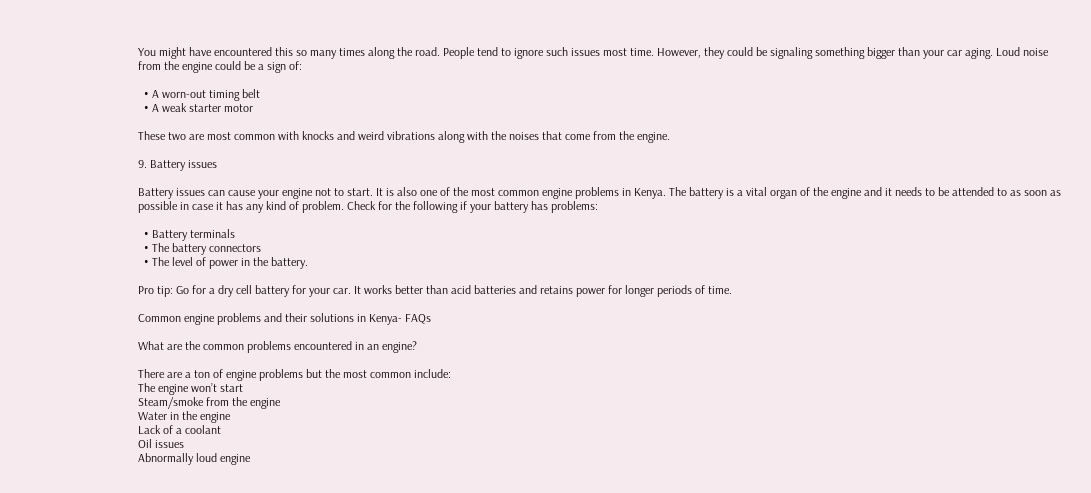You might have encountered this so many times along the road. People tend to ignore such issues most time. However, they could be signaling something bigger than your car aging. Loud noise from the engine could be a sign of:

  • A worn-out timing belt
  • A weak starter motor

These two are most common with knocks and weird vibrations along with the noises that come from the engine.

9. Battery issues

Battery issues can cause your engine not to start. It is also one of the most common engine problems in Kenya. The battery is a vital organ of the engine and it needs to be attended to as soon as possible in case it has any kind of problem. Check for the following if your battery has problems:

  • Battery terminals
  • The battery connectors
  • The level of power in the battery.

Pro tip: Go for a dry cell battery for your car. It works better than acid batteries and retains power for longer periods of time.

Common engine problems and their solutions in Kenya- FAQs

What are the common problems encountered in an engine?

There are a ton of engine problems but the most common include:
The engine won’t start
Steam/smoke from the engine
Water in the engine
Lack of a coolant
Oil issues
Abnormally loud engine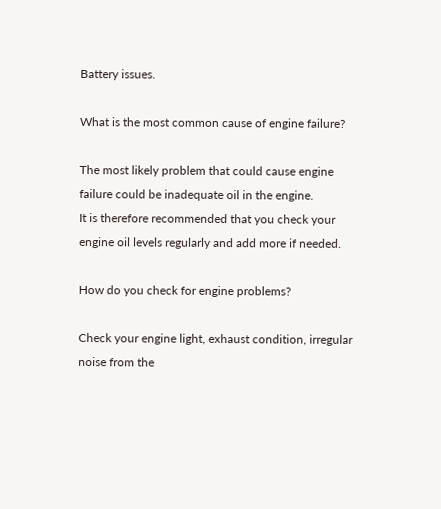Battery issues.

What is the most common cause of engine failure?

The most likely problem that could cause engine failure could be inadequate oil in the engine.
It is therefore recommended that you check your engine oil levels regularly and add more if needed.

How do you check for engine problems?

Check your engine light, exhaust condition, irregular noise from the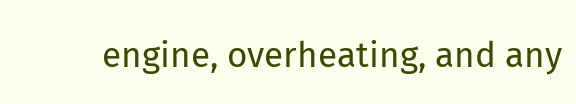engine, overheating, and any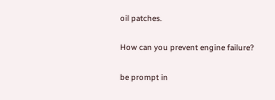oil patches.

How can you prevent engine failure?

be prompt in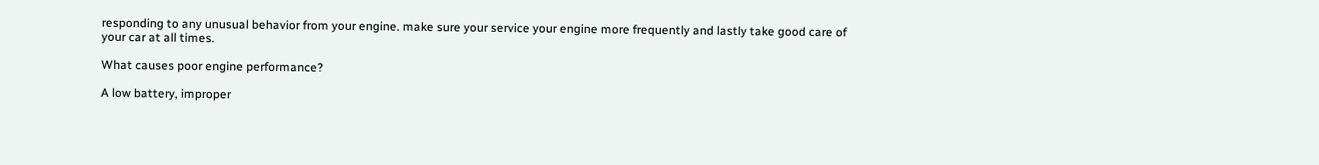responding to any unusual behavior from your engine. make sure your service your engine more frequently and lastly take good care of your car at all times.

What causes poor engine performance?

A low battery, improper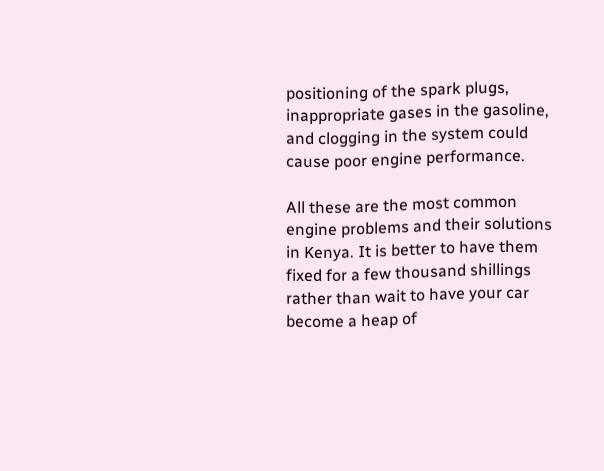positioning of the spark plugs, inappropriate gases in the gasoline, and clogging in the system could cause poor engine performance.

All these are the most common engine problems and their solutions in Kenya. It is better to have them fixed for a few thousand shillings rather than wait to have your car become a heap of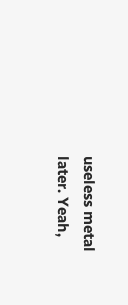useless metal later. Yeah,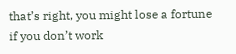that’s right, you might lose a fortune if you don’t work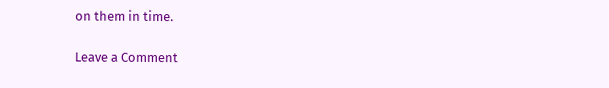on them in time.

Leave a Comment